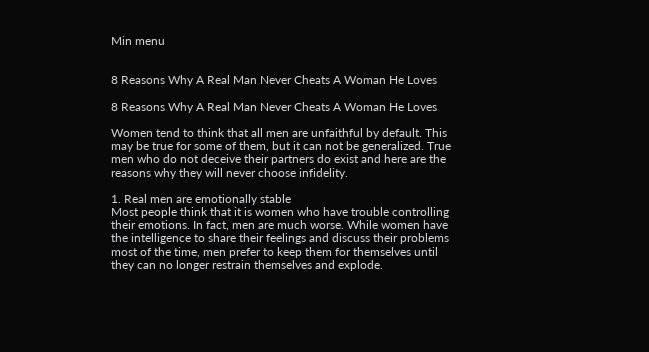Min menu


8 Reasons Why A Real Man Never Cheats A Woman He Loves

8 Reasons Why A Real Man Never Cheats A Woman He Loves

Women tend to think that all men are unfaithful by default. This may be true for some of them, but it can not be generalized. True men who do not deceive their partners do exist and here are the reasons why they will never choose infidelity.

1. Real men are emotionally stable
Most people think that it is women who have trouble controlling their emotions. In fact, men are much worse. While women have the intelligence to share their feelings and discuss their problems most of the time, men prefer to keep them for themselves until they can no longer restrain themselves and explode.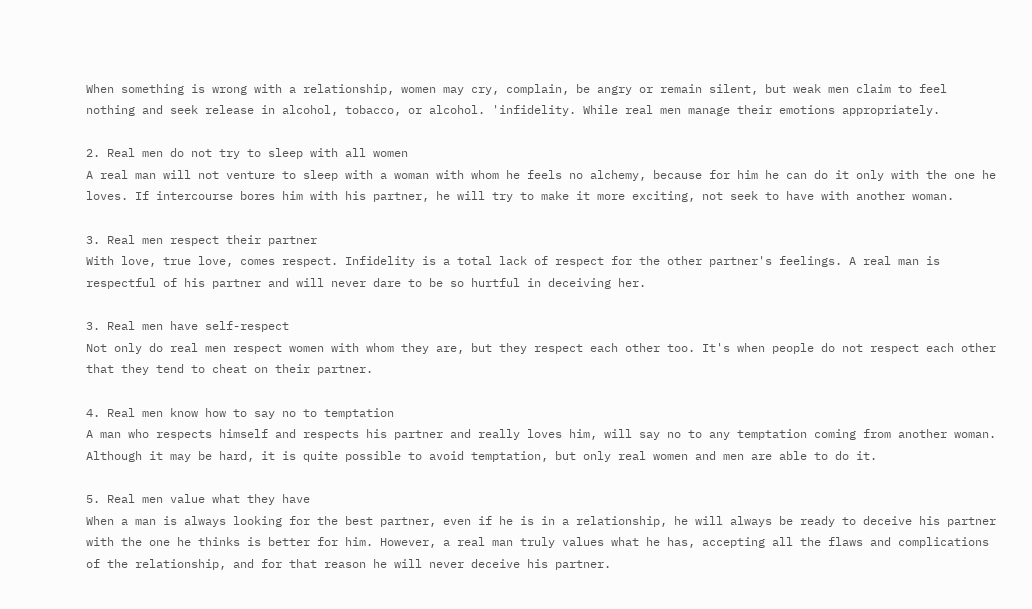When something is wrong with a relationship, women may cry, complain, be angry or remain silent, but weak men claim to feel nothing and seek release in alcohol, tobacco, or alcohol. 'infidelity. While real men manage their emotions appropriately.

2. Real men do not try to sleep with all women
A real man will not venture to sleep with a woman with whom he feels no alchemy, because for him he can do it only with the one he loves. If intercourse bores him with his partner, he will try to make it more exciting, not seek to have with another woman.

3. Real men respect their partner
With love, true love, comes respect. Infidelity is a total lack of respect for the other partner's feelings. A real man is respectful of his partner and will never dare to be so hurtful in deceiving her.

3. Real men have self-respect
Not only do real men respect women with whom they are, but they respect each other too. It's when people do not respect each other that they tend to cheat on their partner.

4. Real men know how to say no to temptation
A man who respects himself and respects his partner and really loves him, will say no to any temptation coming from another woman. Although it may be hard, it is quite possible to avoid temptation, but only real women and men are able to do it.

5. Real men value what they have
When a man is always looking for the best partner, even if he is in a relationship, he will always be ready to deceive his partner with the one he thinks is better for him. However, a real man truly values what he has, accepting all the flaws and complications of the relationship, and for that reason he will never deceive his partner.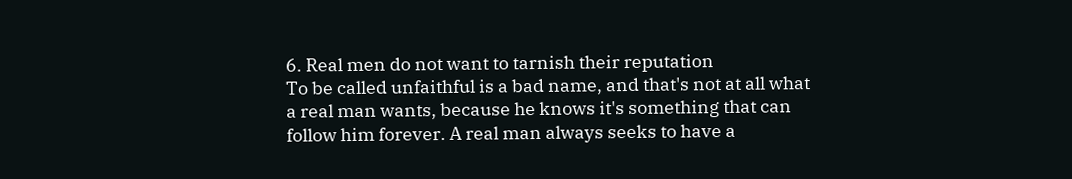6. Real men do not want to tarnish their reputation
To be called unfaithful is a bad name, and that's not at all what a real man wants, because he knows it's something that can follow him forever. A real man always seeks to have a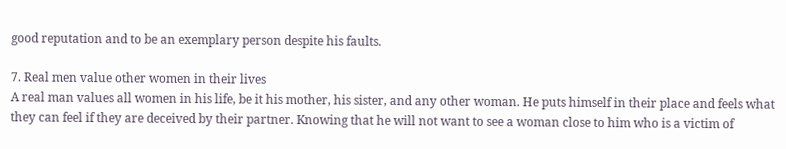good reputation and to be an exemplary person despite his faults.

7. Real men value other women in their lives
A real man values all women in his life, be it his mother, his sister, and any other woman. He puts himself in their place and feels what they can feel if they are deceived by their partner. Knowing that he will not want to see a woman close to him who is a victim of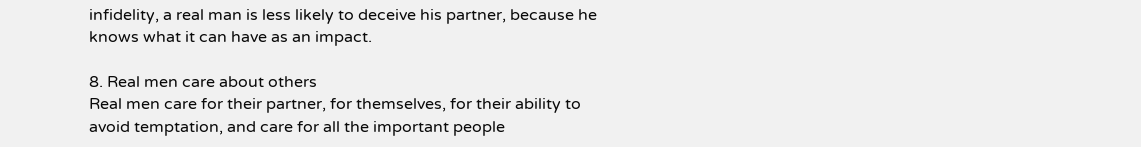infidelity, a real man is less likely to deceive his partner, because he knows what it can have as an impact.

8. Real men care about others
Real men care for their partner, for themselves, for their ability to avoid temptation, and care for all the important people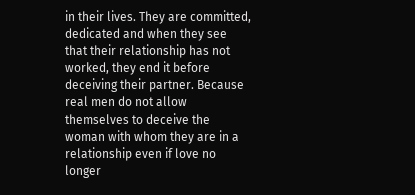in their lives. They are committed, dedicated and when they see that their relationship has not worked, they end it before deceiving their partner. Because real men do not allow themselves to deceive the woman with whom they are in a relationship even if love no longer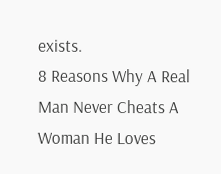exists.
8 Reasons Why A Real Man Never Cheats A Woman He Loves